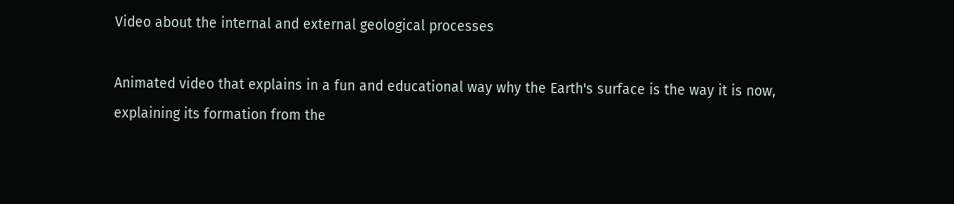Video about the internal and external geological processes

Animated video that explains in a fun and educational way why the Earth's surface is the way it is now, explaining its formation from the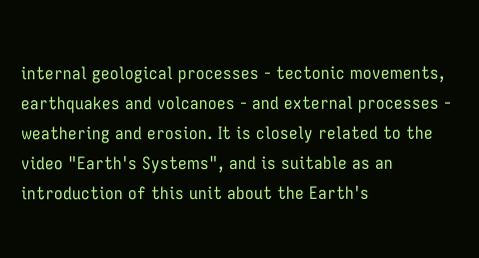internal geological processes - tectonic movements, earthquakes and volcanoes - and external processes - weathering and erosion. It is closely related to the video "Earth's Systems", and is suitable as an introduction of this unit about the Earth's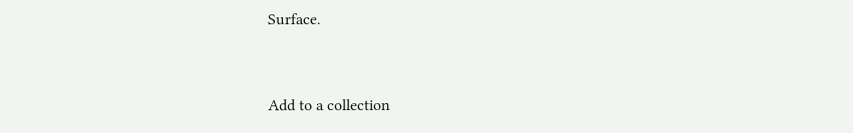Surface.


Add to a collection